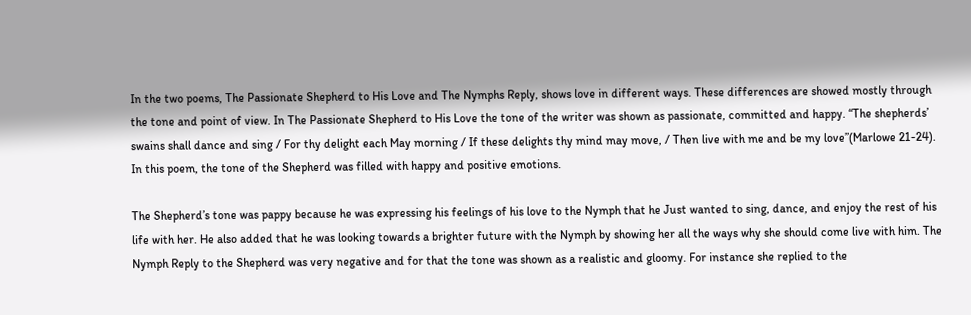In the two poems, The Passionate Shepherd to His Love and The Nymphs Reply, shows love in different ways. These differences are showed mostly through the tone and point of view. In The Passionate Shepherd to His Love the tone of the writer was shown as passionate, committed and happy. “The shepherds’ swains shall dance and sing / For thy delight each May morning / If these delights thy mind may move, / Then live with me and be my love”(Marlowe 21-24). In this poem, the tone of the Shepherd was filled with happy and positive emotions.

The Shepherd’s tone was pappy because he was expressing his feelings of his love to the Nymph that he Just wanted to sing, dance, and enjoy the rest of his life with her. He also added that he was looking towards a brighter future with the Nymph by showing her all the ways why she should come live with him. The Nymph Reply to the Shepherd was very negative and for that the tone was shown as a realistic and gloomy. For instance she replied to the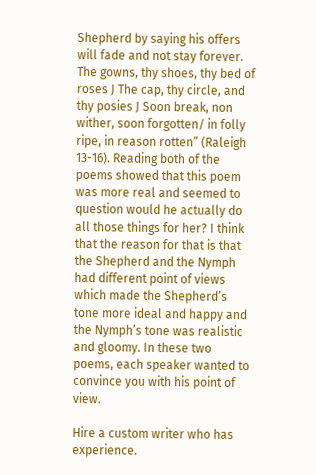Shepherd by saying his offers will fade and not stay forever. The gowns, thy shoes, thy bed of roses J The cap, thy circle, and thy posies J Soon break, non wither, soon forgotten/ in folly ripe, in reason rotten” (Raleigh 13-16). Reading both of the poems showed that this poem was more real and seemed to question would he actually do all those things for her? I think that the reason for that is that the Shepherd and the Nymph had different point of views which made the Shepherd’s tone more ideal and happy and the Nymph’s tone was realistic and gloomy. In these two poems, each speaker wanted to convince you with his point of view.

Hire a custom writer who has experience.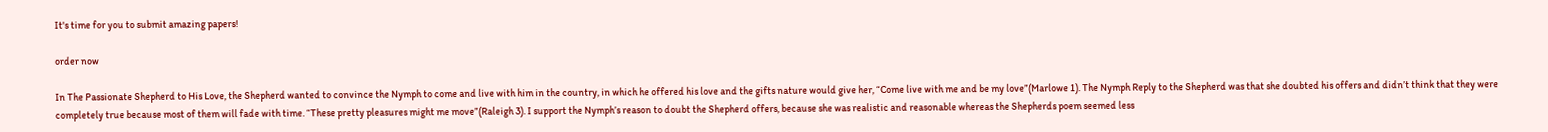It's time for you to submit amazing papers!

order now

In The Passionate Shepherd to His Love, the Shepherd wanted to convince the Nymph to come and live with him in the country, in which he offered his love and the gifts nature would give her, “Come live with me and be my love”(Marlowe 1). The Nymph Reply to the Shepherd was that she doubted his offers and didn’t think that they were completely true because most of them will fade with time. “These pretty pleasures might me move”(Raleigh 3). I support the Nymph’s reason to doubt the Shepherd offers, because she was realistic and reasonable whereas the Shepherds poem seemed less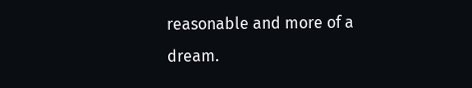reasonable and more of a dream.